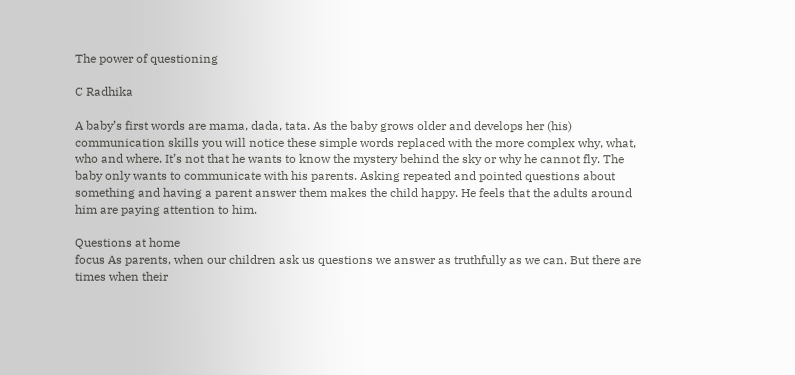The power of questioning

C Radhika

A baby’s first words are mama, dada, tata. As the baby grows older and develops her (his) communication skills you will notice these simple words replaced with the more complex why, what, who and where. It’s not that he wants to know the mystery behind the sky or why he cannot fly. The baby only wants to communicate with his parents. Asking repeated and pointed questions about something and having a parent answer them makes the child happy. He feels that the adults around him are paying attention to him.

Questions at home
focus As parents, when our children ask us questions we answer as truthfully as we can. But there are times when their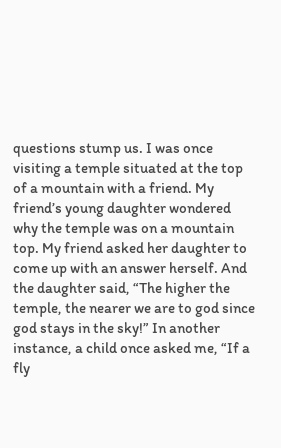questions stump us. I was once visiting a temple situated at the top of a mountain with a friend. My friend’s young daughter wondered why the temple was on a mountain top. My friend asked her daughter to come up with an answer herself. And the daughter said, “The higher the temple, the nearer we are to god since god stays in the sky!” In another instance, a child once asked me, “If a fly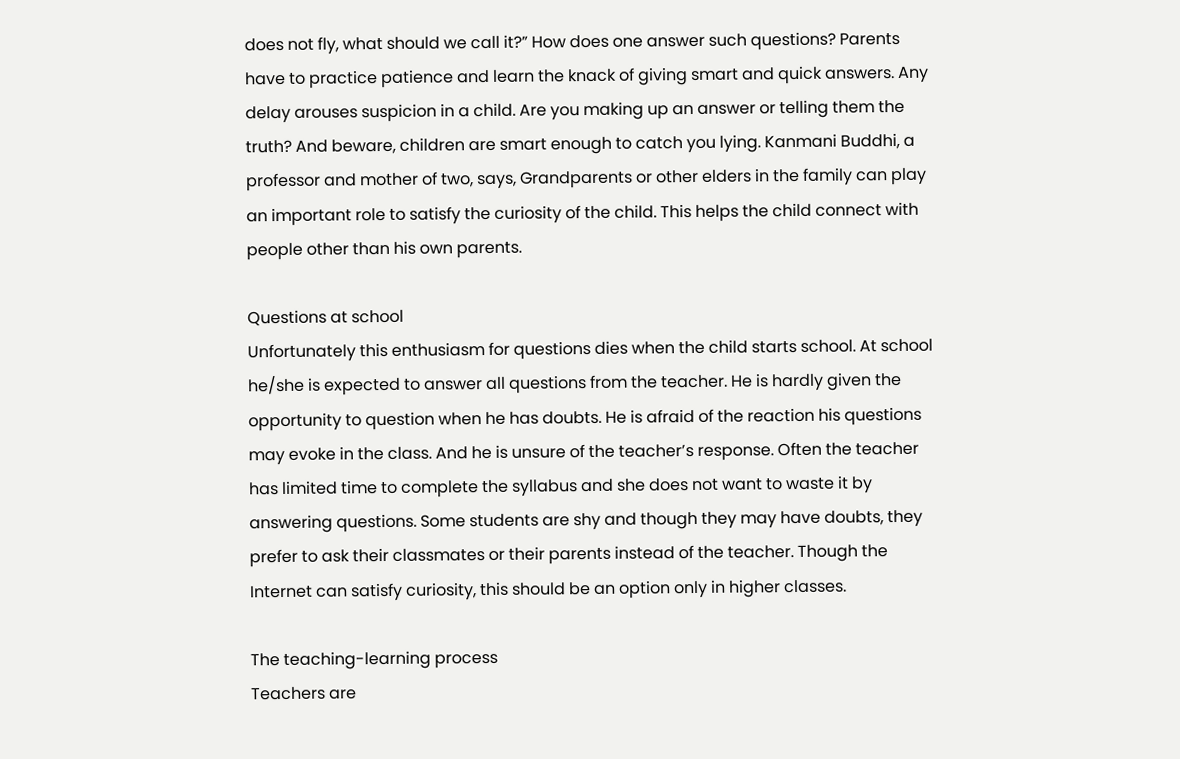does not fly, what should we call it?” How does one answer such questions? Parents have to practice patience and learn the knack of giving smart and quick answers. Any delay arouses suspicion in a child. Are you making up an answer or telling them the truth? And beware, children are smart enough to catch you lying. Kanmani Buddhi, a professor and mother of two, says, Grandparents or other elders in the family can play an important role to satisfy the curiosity of the child. This helps the child connect with people other than his own parents.

Questions at school
Unfortunately this enthusiasm for questions dies when the child starts school. At school he/she is expected to answer all questions from the teacher. He is hardly given the opportunity to question when he has doubts. He is afraid of the reaction his questions may evoke in the class. And he is unsure of the teacher’s response. Often the teacher has limited time to complete the syllabus and she does not want to waste it by answering questions. Some students are shy and though they may have doubts, they prefer to ask their classmates or their parents instead of the teacher. Though the Internet can satisfy curiosity, this should be an option only in higher classes.

The teaching-learning process
Teachers are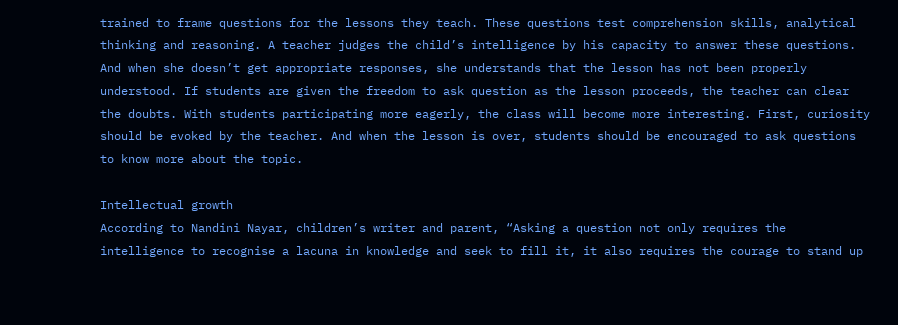trained to frame questions for the lessons they teach. These questions test comprehension skills, analytical thinking and reasoning. A teacher judges the child’s intelligence by his capacity to answer these questions. And when she doesn’t get appropriate responses, she understands that the lesson has not been properly understood. If students are given the freedom to ask question as the lesson proceeds, the teacher can clear the doubts. With students participating more eagerly, the class will become more interesting. First, curiosity should be evoked by the teacher. And when the lesson is over, students should be encouraged to ask questions to know more about the topic.

Intellectual growth
According to Nandini Nayar, children’s writer and parent, “Asking a question not only requires the intelligence to recognise a lacuna in knowledge and seek to fill it, it also requires the courage to stand up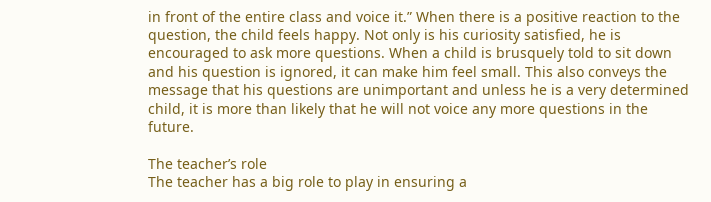in front of the entire class and voice it.” When there is a positive reaction to the question, the child feels happy. Not only is his curiosity satisfied, he is encouraged to ask more questions. When a child is brusquely told to sit down and his question is ignored, it can make him feel small. This also conveys the message that his questions are unimportant and unless he is a very determined child, it is more than likely that he will not voice any more questions in the future.

The teacher’s role
The teacher has a big role to play in ensuring a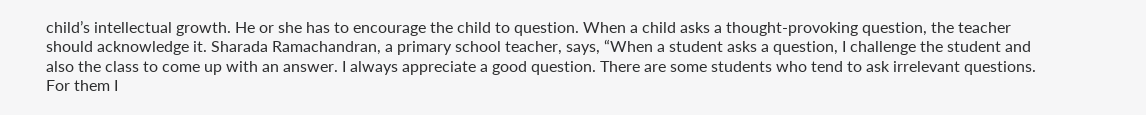child’s intellectual growth. He or she has to encourage the child to question. When a child asks a thought-provoking question, the teacher should acknowledge it. Sharada Ramachandran, a primary school teacher, says, “When a student asks a question, I challenge the student and also the class to come up with an answer. I always appreciate a good question. There are some students who tend to ask irrelevant questions. For them I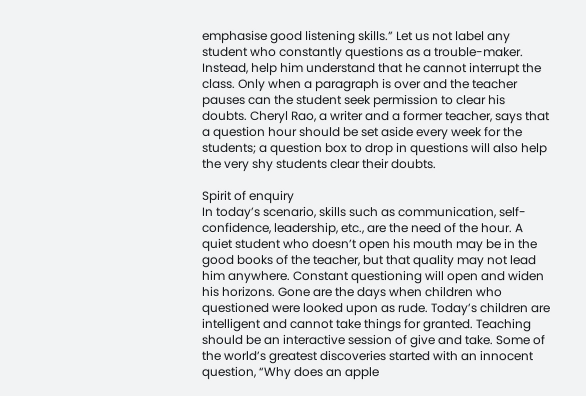emphasise good listening skills.” Let us not label any student who constantly questions as a trouble-maker. Instead, help him understand that he cannot interrupt the class. Only when a paragraph is over and the teacher pauses can the student seek permission to clear his doubts. Cheryl Rao, a writer and a former teacher, says that a question hour should be set aside every week for the students; a question box to drop in questions will also help the very shy students clear their doubts.

Spirit of enquiry
In today’s scenario, skills such as communication, self-confidence, leadership, etc., are the need of the hour. A quiet student who doesn’t open his mouth may be in the good books of the teacher, but that quality may not lead him anywhere. Constant questioning will open and widen his horizons. Gone are the days when children who questioned were looked upon as rude. Today’s children are intelligent and cannot take things for granted. Teaching should be an interactive session of give and take. Some of the world’s greatest discoveries started with an innocent question, “Why does an apple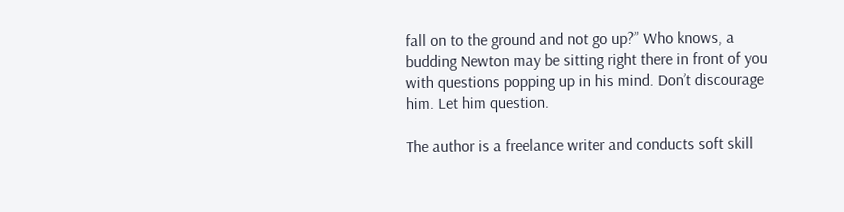fall on to the ground and not go up?” Who knows, a budding Newton may be sitting right there in front of you with questions popping up in his mind. Don’t discourage him. Let him question.

The author is a freelance writer and conducts soft skill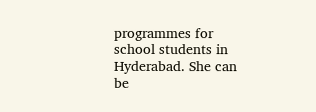programmes for school students in Hyderabad. She can be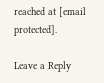reached at [email protected].

Leave a Reply